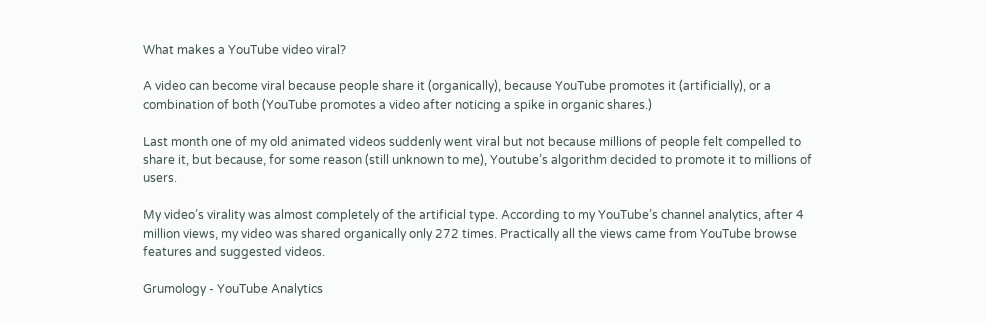What makes a YouTube video viral?

A video can become viral because people share it (organically), because YouTube promotes it (artificially), or a combination of both (YouTube promotes a video after noticing a spike in organic shares.)

Last month one of my old animated videos suddenly went viral but not because millions of people felt compelled to share it, but because, for some reason (still unknown to me), Youtube’s algorithm decided to promote it to millions of users.

My video’s virality was almost completely of the artificial type. According to my YouTube’s channel analytics, after 4 million views, my video was shared organically only 272 times. Practically all the views came from YouTube browse features and suggested videos.

Grumology - YouTube Analytics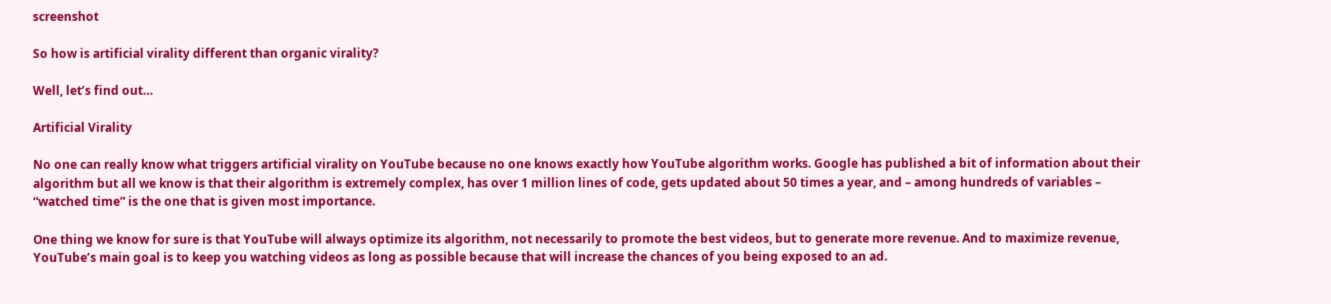screenshot

So how is artificial virality different than organic virality?

Well, let’s find out…

Artificial Virality

No one can really know what triggers artificial virality on YouTube because no one knows exactly how YouTube algorithm works. Google has published a bit of information about their algorithm but all we know is that their algorithm is extremely complex, has over 1 million lines of code, gets updated about 50 times a year, and – among hundreds of variables – “watched time” is the one that is given most importance.

One thing we know for sure is that YouTube will always optimize its algorithm, not necessarily to promote the best videos, but to generate more revenue. And to maximize revenue, YouTube’s main goal is to keep you watching videos as long as possible because that will increase the chances of you being exposed to an ad.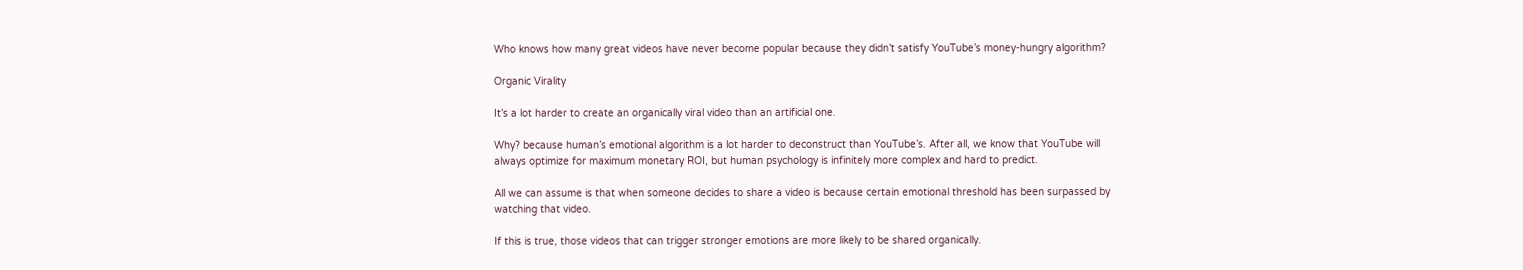Who knows how many great videos have never become popular because they didn’t satisfy YouTube’s money-hungry algorithm?

Organic Virality

It’s a lot harder to create an organically viral video than an artificial one.

Why? because human’s emotional algorithm is a lot harder to deconstruct than YouTube’s. After all, we know that YouTube will always optimize for maximum monetary ROI, but human psychology is infinitely more complex and hard to predict.

All we can assume is that when someone decides to share a video is because certain emotional threshold has been surpassed by watching that video.

If this is true, those videos that can trigger stronger emotions are more likely to be shared organically.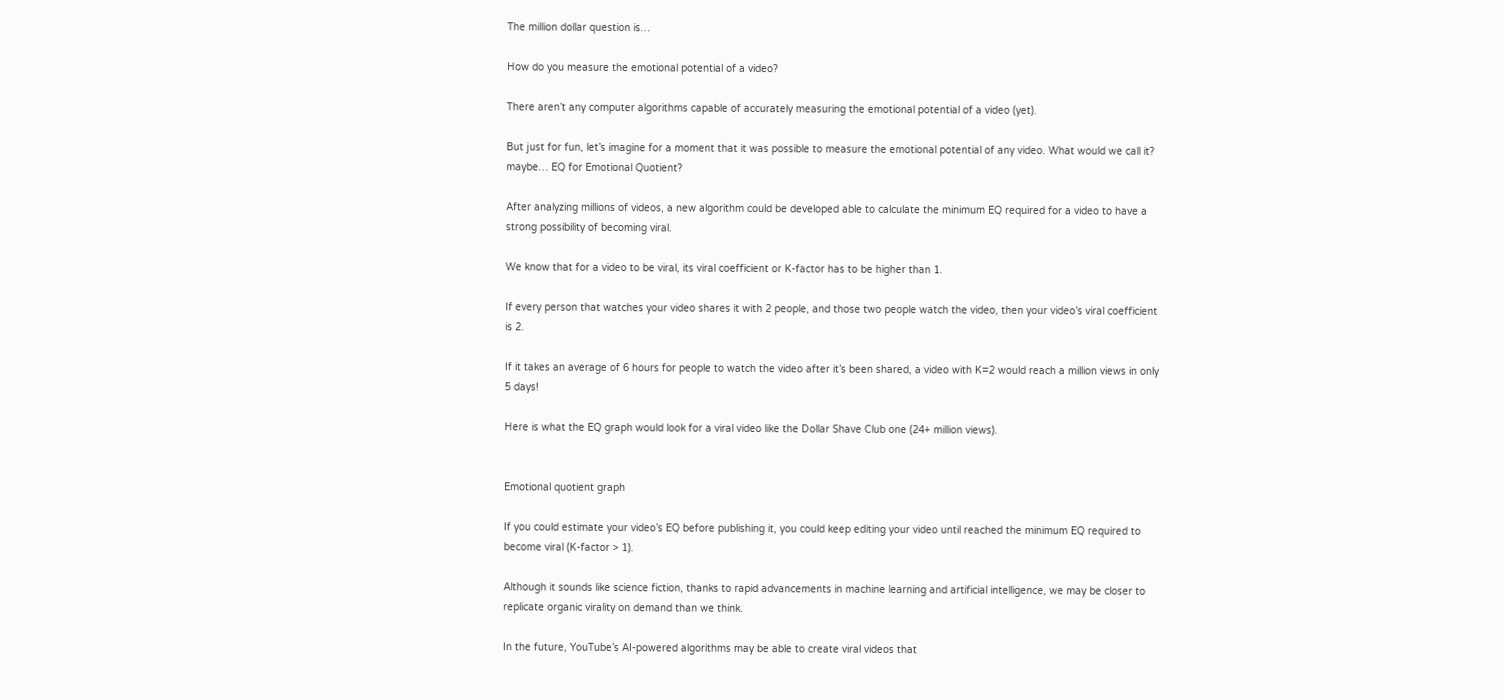The million dollar question is…

How do you measure the emotional potential of a video?

There aren’t any computer algorithms capable of accurately measuring the emotional potential of a video (yet).

But just for fun, let’s imagine for a moment that it was possible to measure the emotional potential of any video. What would we call it? maybe… EQ for Emotional Quotient?

After analyzing millions of videos, a new algorithm could be developed able to calculate the minimum EQ required for a video to have a strong possibility of becoming viral.

We know that for a video to be viral, its viral coefficient or K-factor has to be higher than 1.

If every person that watches your video shares it with 2 people, and those two people watch the video, then your video’s viral coefficient is 2.

If it takes an average of 6 hours for people to watch the video after it’s been shared, a video with K=2 would reach a million views in only 5 days!

Here is what the EQ graph would look for a viral video like the Dollar Shave Club one (24+ million views).


Emotional quotient graph

If you could estimate your video’s EQ before publishing it, you could keep editing your video until reached the minimum EQ required to become viral (K-factor > 1).

Although it sounds like science fiction, thanks to rapid advancements in machine learning and artificial intelligence, we may be closer to replicate organic virality on demand than we think.

In the future, YouTube’s AI-powered algorithms may be able to create viral videos that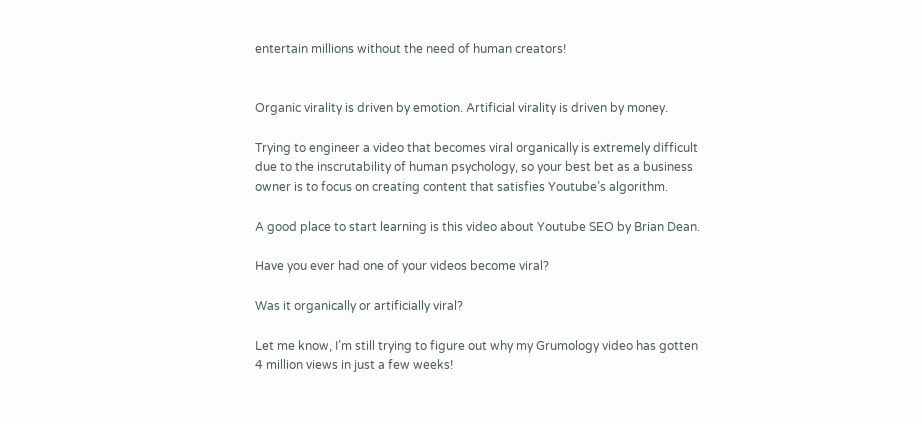entertain millions without the need of human creators!


Organic virality is driven by emotion. Artificial virality is driven by money.

Trying to engineer a video that becomes viral organically is extremely difficult due to the inscrutability of human psychology, so your best bet as a business owner is to focus on creating content that satisfies Youtube’s algorithm.

A good place to start learning is this video about Youtube SEO by Brian Dean.

Have you ever had one of your videos become viral?

Was it organically or artificially viral?

Let me know, I’m still trying to figure out why my Grumology video has gotten 4 million views in just a few weeks!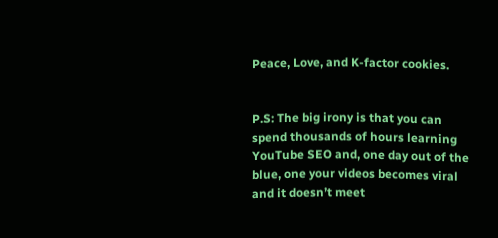Peace, Love, and K-factor cookies.


P.S: The big irony is that you can spend thousands of hours learning YouTube SEO and, one day out of the blue, one your videos becomes viral and it doesn’t meet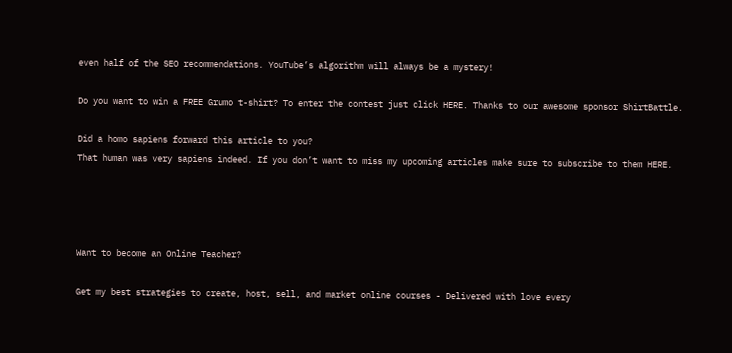even half of the SEO recommendations. YouTube’s algorithm will always be a mystery!

Do you want to win a FREE Grumo t-shirt? To enter the contest just click HERE. Thanks to our awesome sponsor ShirtBattle.

Did a homo sapiens forward this article to you?
That human was very sapiens indeed. If you don’t want to miss my upcoming articles make sure to subscribe to them HERE.




Want to become an Online Teacher?

Get my best strategies to create, host, sell, and market online courses - Delivered with love every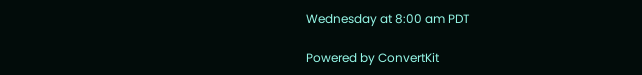Wednesday at 8:00 am PDT

Powered by ConvertKit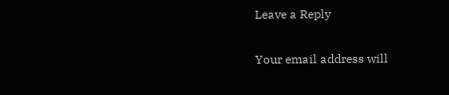Leave a Reply

Your email address will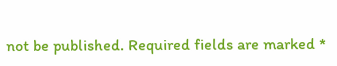not be published. Required fields are marked *